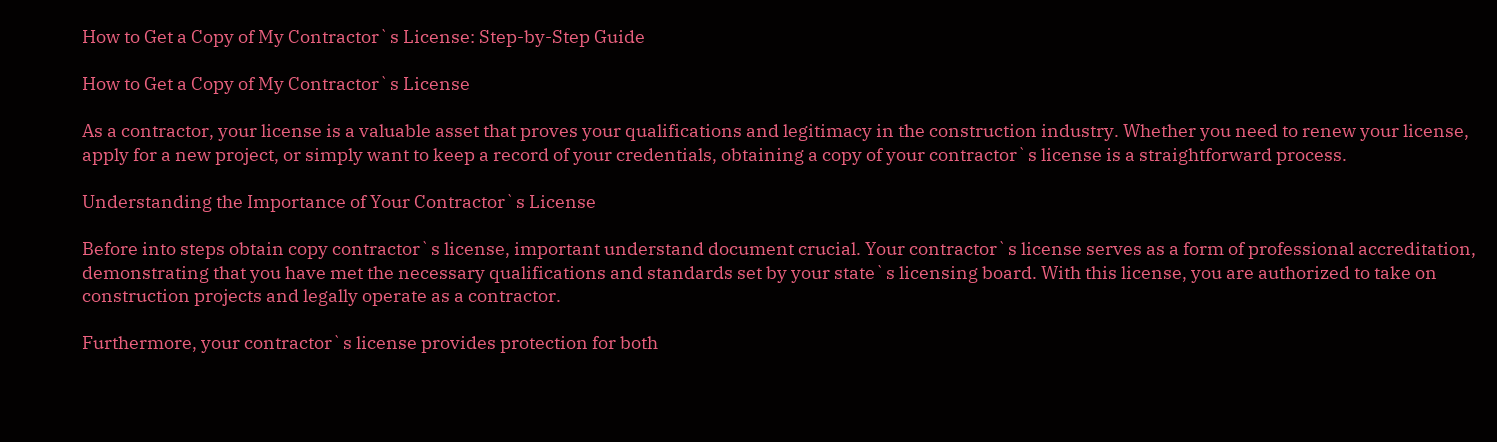How to Get a Copy of My Contractor`s License: Step-by-Step Guide

How to Get a Copy of My Contractor`s License

As a contractor, your license is a valuable asset that proves your qualifications and legitimacy in the construction industry. Whether you need to renew your license, apply for a new project, or simply want to keep a record of your credentials, obtaining a copy of your contractor`s license is a straightforward process.

Understanding the Importance of Your Contractor`s License

Before into steps obtain copy contractor`s license, important understand document crucial. Your contractor`s license serves as a form of professional accreditation, demonstrating that you have met the necessary qualifications and standards set by your state`s licensing board. With this license, you are authorized to take on construction projects and legally operate as a contractor.

Furthermore, your contractor`s license provides protection for both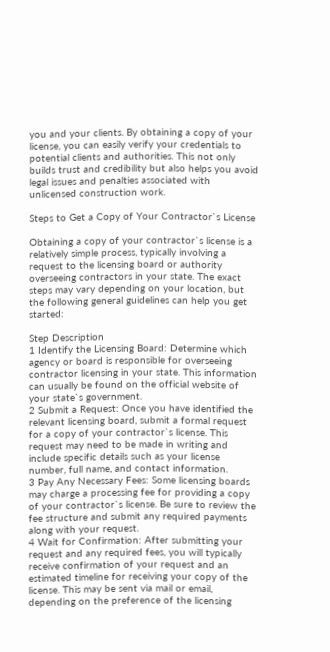you and your clients. By obtaining a copy of your license, you can easily verify your credentials to potential clients and authorities. This not only builds trust and credibility but also helps you avoid legal issues and penalties associated with unlicensed construction work.

Steps to Get a Copy of Your Contractor`s License

Obtaining a copy of your contractor`s license is a relatively simple process, typically involving a request to the licensing board or authority overseeing contractors in your state. The exact steps may vary depending on your location, but the following general guidelines can help you get started:

Step Description
1 Identify the Licensing Board: Determine which agency or board is responsible for overseeing contractor licensing in your state. This information can usually be found on the official website of your state`s government.
2 Submit a Request: Once you have identified the relevant licensing board, submit a formal request for a copy of your contractor`s license. This request may need to be made in writing and include specific details such as your license number, full name, and contact information.
3 Pay Any Necessary Fees: Some licensing boards may charge a processing fee for providing a copy of your contractor`s license. Be sure to review the fee structure and submit any required payments along with your request.
4 Wait for Confirmation: After submitting your request and any required fees, you will typically receive confirmation of your request and an estimated timeline for receiving your copy of the license. This may be sent via mail or email, depending on the preference of the licensing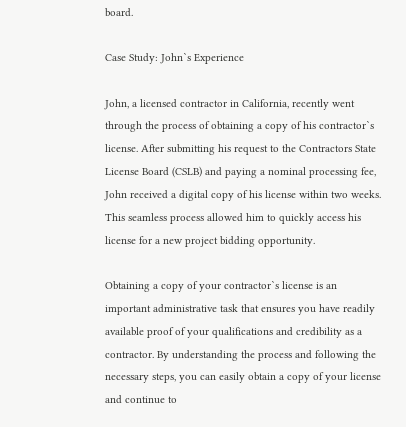board.

Case Study: John`s Experience

John, a licensed contractor in California, recently went through the process of obtaining a copy of his contractor`s license. After submitting his request to the Contractors State License Board (CSLB) and paying a nominal processing fee, John received a digital copy of his license within two weeks. This seamless process allowed him to quickly access his license for a new project bidding opportunity.

Obtaining a copy of your contractor`s license is an important administrative task that ensures you have readily available proof of your qualifications and credibility as a contractor. By understanding the process and following the necessary steps, you can easily obtain a copy of your license and continue to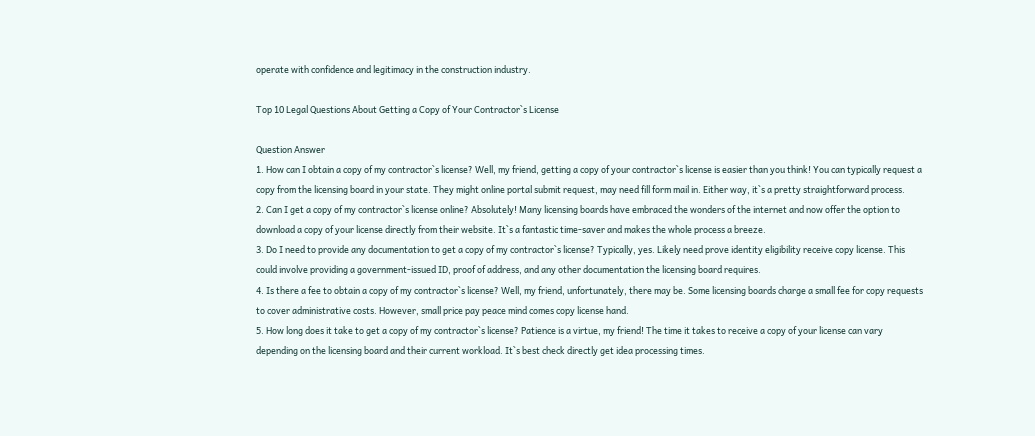operate with confidence and legitimacy in the construction industry.

Top 10 Legal Questions About Getting a Copy of Your Contractor`s License

Question Answer
1. How can I obtain a copy of my contractor`s license? Well, my friend, getting a copy of your contractor`s license is easier than you think! You can typically request a copy from the licensing board in your state. They might online portal submit request, may need fill form mail in. Either way, it`s a pretty straightforward process.
2. Can I get a copy of my contractor`s license online? Absolutely! Many licensing boards have embraced the wonders of the internet and now offer the option to download a copy of your license directly from their website. It`s a fantastic time-saver and makes the whole process a breeze.
3. Do I need to provide any documentation to get a copy of my contractor`s license? Typically, yes. Likely need prove identity eligibility receive copy license. This could involve providing a government-issued ID, proof of address, and any other documentation the licensing board requires.
4. Is there a fee to obtain a copy of my contractor`s license? Well, my friend, unfortunately, there may be. Some licensing boards charge a small fee for copy requests to cover administrative costs. However, small price pay peace mind comes copy license hand.
5. How long does it take to get a copy of my contractor`s license? Patience is a virtue, my friend! The time it takes to receive a copy of your license can vary depending on the licensing board and their current workload. It`s best check directly get idea processing times.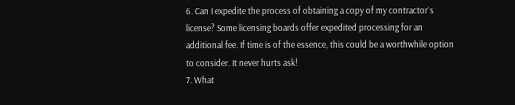6. Can I expedite the process of obtaining a copy of my contractor`s license? Some licensing boards offer expedited processing for an additional fee. If time is of the essence, this could be a worthwhile option to consider. It never hurts ask!
7. What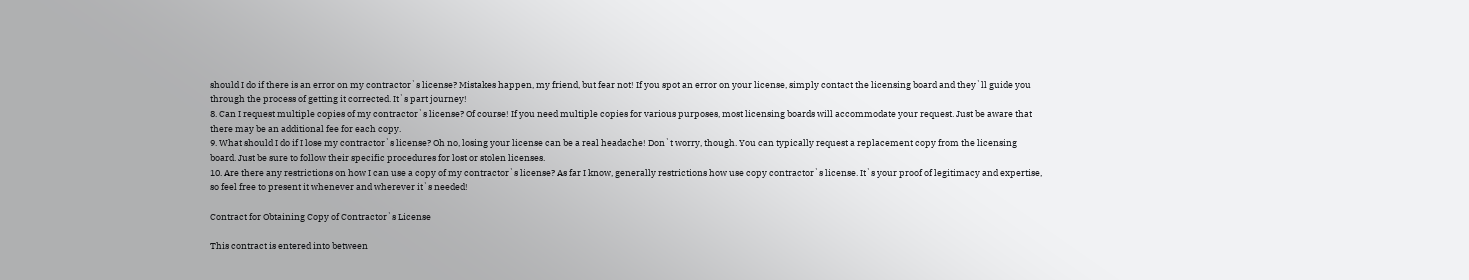should I do if there is an error on my contractor`s license? Mistakes happen, my friend, but fear not! If you spot an error on your license, simply contact the licensing board and they`ll guide you through the process of getting it corrected. It`s part journey!
8. Can I request multiple copies of my contractor`s license? Of course! If you need multiple copies for various purposes, most licensing boards will accommodate your request. Just be aware that there may be an additional fee for each copy.
9. What should I do if I lose my contractor`s license? Oh no, losing your license can be a real headache! Don`t worry, though. You can typically request a replacement copy from the licensing board. Just be sure to follow their specific procedures for lost or stolen licenses.
10. Are there any restrictions on how I can use a copy of my contractor`s license? As far I know, generally restrictions how use copy contractor`s license. It`s your proof of legitimacy and expertise, so feel free to present it whenever and wherever it`s needed!

Contract for Obtaining Copy of Contractor`s License

This contract is entered into between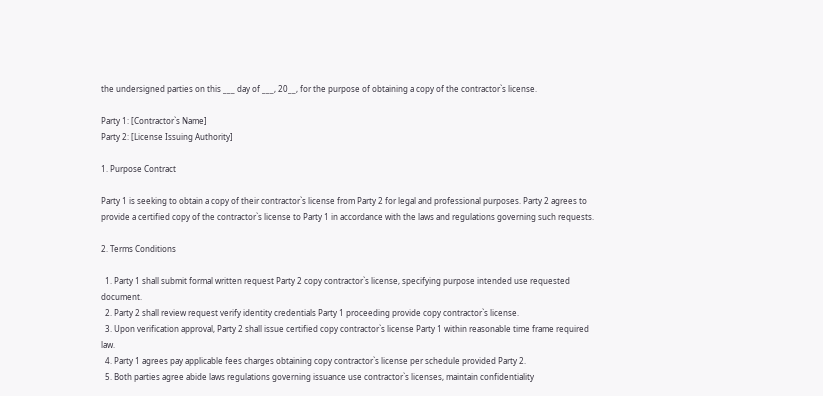the undersigned parties on this ___ day of ___, 20__, for the purpose of obtaining a copy of the contractor`s license.

Party 1: [Contractor`s Name]
Party 2: [License Issuing Authority]

1. Purpose Contract

Party 1 is seeking to obtain a copy of their contractor`s license from Party 2 for legal and professional purposes. Party 2 agrees to provide a certified copy of the contractor`s license to Party 1 in accordance with the laws and regulations governing such requests.

2. Terms Conditions

  1. Party 1 shall submit formal written request Party 2 copy contractor`s license, specifying purpose intended use requested document.
  2. Party 2 shall review request verify identity credentials Party 1 proceeding provide copy contractor`s license.
  3. Upon verification approval, Party 2 shall issue certified copy contractor`s license Party 1 within reasonable time frame required law.
  4. Party 1 agrees pay applicable fees charges obtaining copy contractor`s license per schedule provided Party 2.
  5. Both parties agree abide laws regulations governing issuance use contractor`s licenses, maintain confidentiality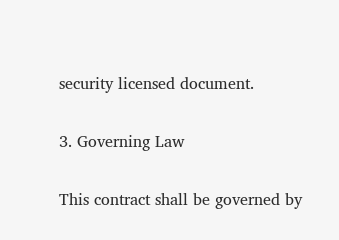security licensed document.

3. Governing Law

This contract shall be governed by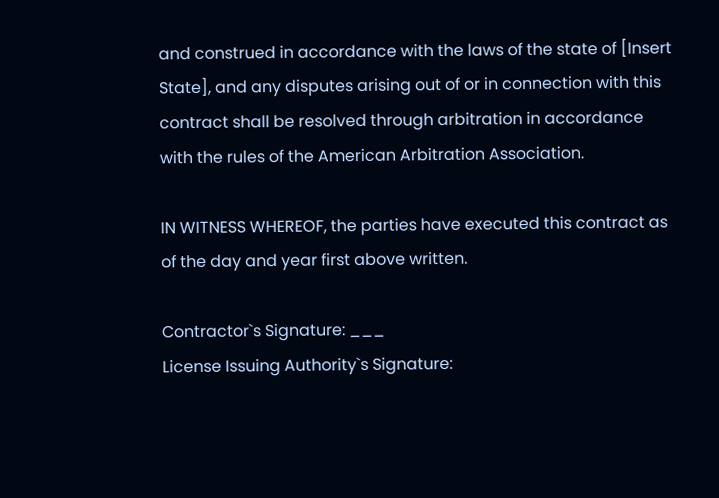and construed in accordance with the laws of the state of [Insert State], and any disputes arising out of or in connection with this contract shall be resolved through arbitration in accordance with the rules of the American Arbitration Association.

IN WITNESS WHEREOF, the parties have executed this contract as of the day and year first above written.

Contractor`s Signature: ___
License Issuing Authority`s Signature: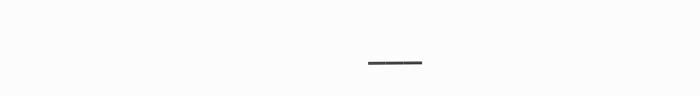___